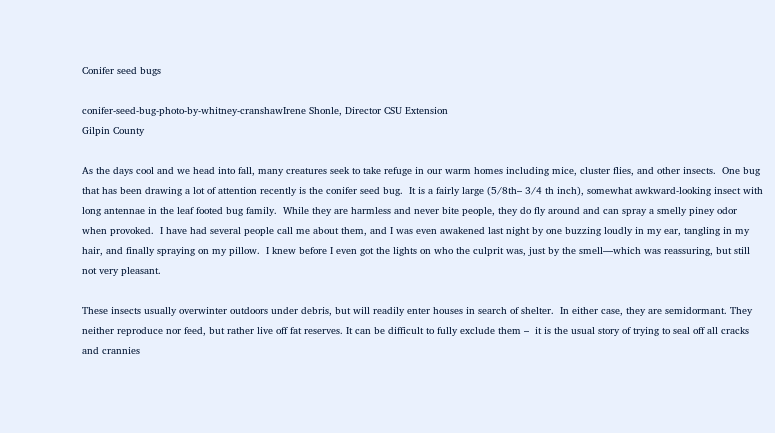Conifer seed bugs

conifer-seed-bug-photo-by-whitney-cranshawIrene Shonle, Director CSU Extension
Gilpin County

As the days cool and we head into fall, many creatures seek to take refuge in our warm homes including mice, cluster flies, and other insects.  One bug that has been drawing a lot of attention recently is the conifer seed bug.  It is a fairly large (5/8th– 3/4 th inch), somewhat awkward-looking insect with long antennae in the leaf footed bug family.  While they are harmless and never bite people, they do fly around and can spray a smelly piney odor when provoked.  I have had several people call me about them, and I was even awakened last night by one buzzing loudly in my ear, tangling in my hair, and finally spraying on my pillow.  I knew before I even got the lights on who the culprit was, just by the smell—which was reassuring, but still not very pleasant.

These insects usually overwinter outdoors under debris, but will readily enter houses in search of shelter.  In either case, they are semidormant. They neither reproduce nor feed, but rather live off fat reserves. It can be difficult to fully exclude them –  it is the usual story of trying to seal off all cracks and crannies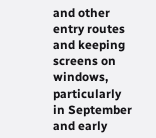and other entry routes and keeping screens on windows, particularly in September and early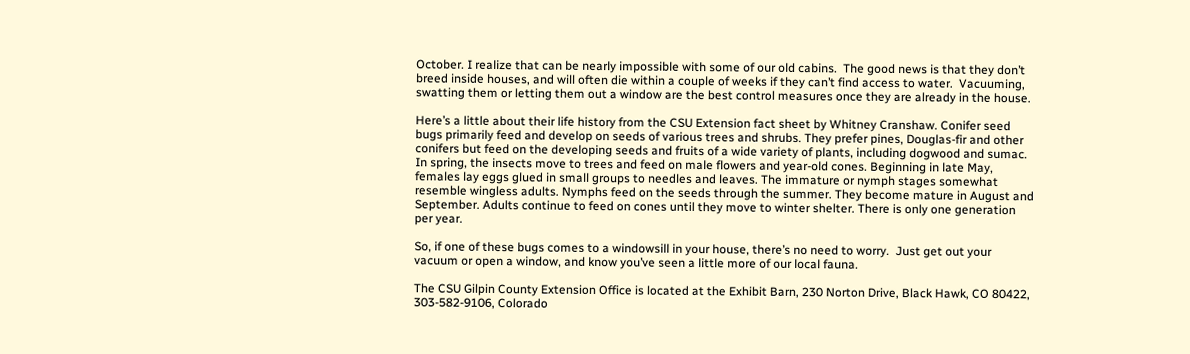October. I realize that can be nearly impossible with some of our old cabins.  The good news is that they don’t breed inside houses, and will often die within a couple of weeks if they can’t find access to water.  Vacuuming, swatting them or letting them out a window are the best control measures once they are already in the house.

Here’s a little about their life history from the CSU Extension fact sheet by Whitney Cranshaw. Conifer seed bugs primarily feed and develop on seeds of various trees and shrubs. They prefer pines, Douglas-fir and other conifers but feed on the developing seeds and fruits of a wide variety of plants, including dogwood and sumac. In spring, the insects move to trees and feed on male flowers and year-old cones. Beginning in late May, females lay eggs glued in small groups to needles and leaves. The immature or nymph stages somewhat resemble wingless adults. Nymphs feed on the seeds through the summer. They become mature in August and September. Adults continue to feed on cones until they move to winter shelter. There is only one generation per year.

So, if one of these bugs comes to a windowsill in your house, there’s no need to worry.  Just get out your vacuum or open a window, and know you’ve seen a little more of our local fauna.

The CSU Gilpin County Extension Office is located at the Exhibit Barn, 230 Norton Drive, Black Hawk, CO 80422, 303-582-9106, Colorado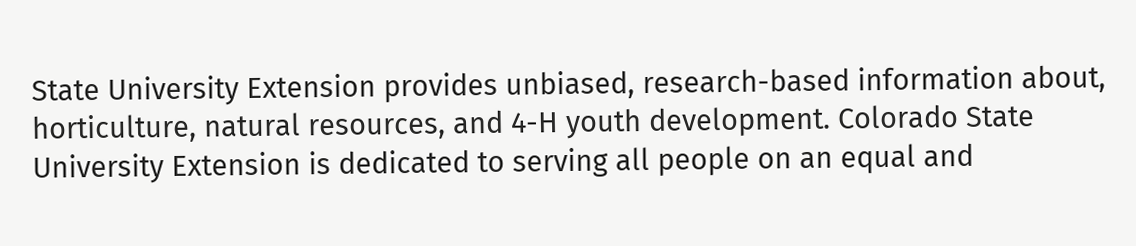State University Extension provides unbiased, research-based information about, horticulture, natural resources, and 4-H youth development. Colorado State University Extension is dedicated to serving all people on an equal and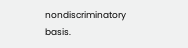nondiscriminatory basis.